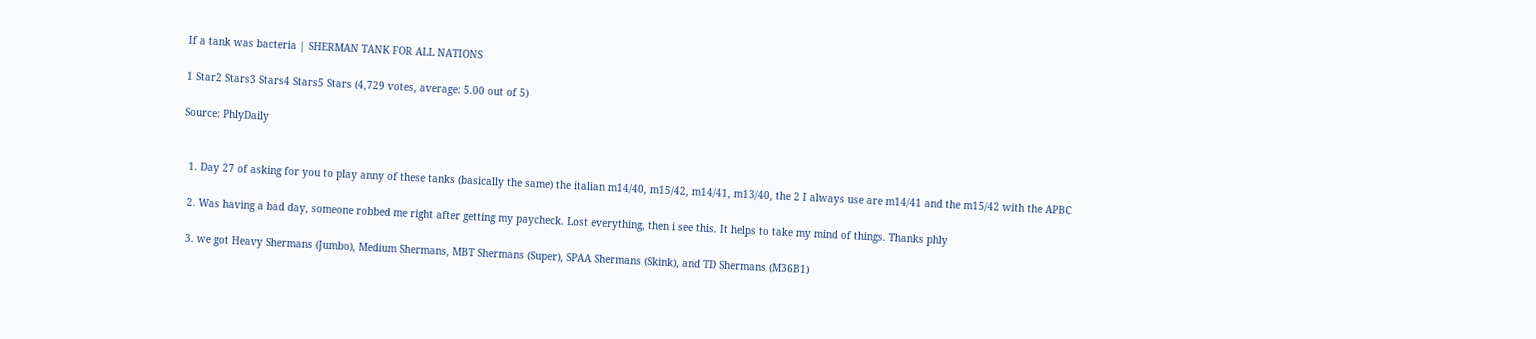If a tank was bacteria | SHERMAN TANK FOR ALL NATIONS

1 Star2 Stars3 Stars4 Stars5 Stars (4,729 votes, average: 5.00 out of 5)

Source: PhlyDaily


  1. Day 27 of asking for you to play anny of these tanks (basically the same) the italian m14/40, m15/42, m14/41, m13/40, the 2 I always use are m14/41 and the m15/42 with the APBC

  2. Was having a bad day, someone robbed me right after getting my paycheck. Lost everything, then i see this. It helps to take my mind of things. Thanks phly

  3. we got Heavy Shermans (Jumbo), Medium Shermans, MBT Shermans (Super), SPAA Shermans (Skink), and TD Shermans (M36B1)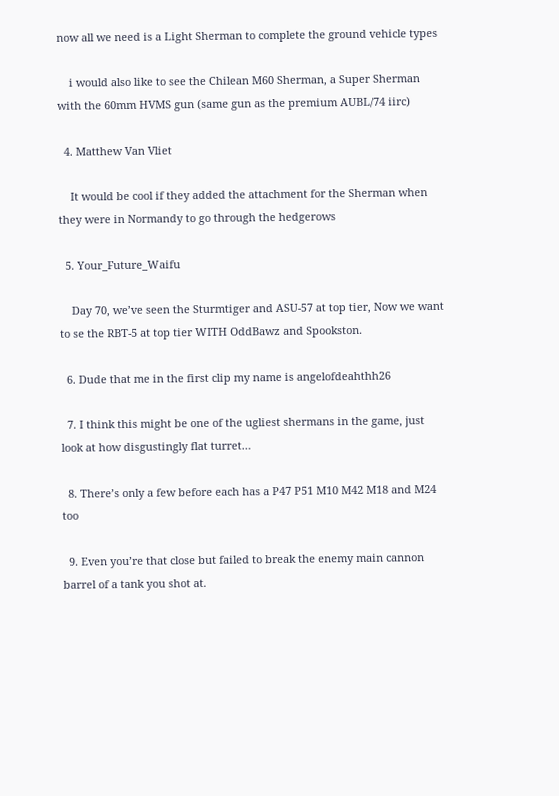now all we need is a Light Sherman to complete the ground vehicle types

    i would also like to see the Chilean M60 Sherman, a Super Sherman with the 60mm HVMS gun (same gun as the premium AUBL/74 iirc)

  4. Matthew Van Vliet

    It would be cool if they added the attachment for the Sherman when they were in Normandy to go through the hedgerows

  5. Your_Future_Waifu

    Day 70, we’ve seen the Sturmtiger and ASU-57 at top tier, Now we want to se the RBT-5 at top tier WITH OddBawz and Spookston.

  6. Dude that me in the first clip my name is angelofdeahthh26

  7. I think this might be one of the ugliest shermans in the game, just look at how disgustingly flat turret…

  8. There’s only a few before each has a P47 P51 M10 M42 M18 and M24 too

  9. Even you’re that close but failed to break the enemy main cannon barrel of a tank you shot at.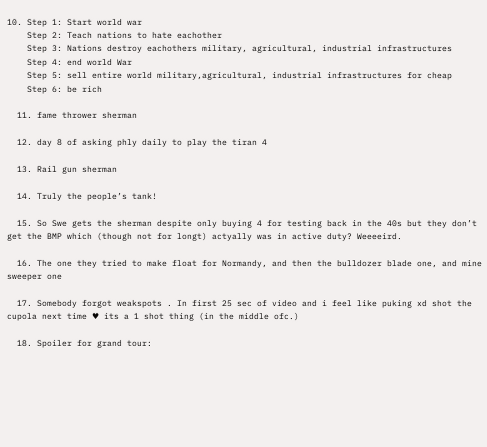10. Step 1: Start world war
    Step 2: Teach nations to hate eachother
    Step 3: Nations destroy eachothers military, agricultural, industrial infrastructures
    Step 4: end world War
    Step 5: sell entire world military,agricultural, industrial infrastructures for cheap
    Step 6: be rich

  11. fame thrower sherman

  12. day 8 of asking phly daily to play the tiran 4

  13. Rail gun sherman

  14. Truly the people’s tank!

  15. So Swe gets the sherman despite only buying 4 for testing back in the 40s but they don’t get the BMP which (though not for longt) actyally was in active duty? Weeeeird.

  16. The one they tried to make float for Normandy, and then the bulldozer blade one, and mine sweeper one

  17. Somebody forgot weakspots . In first 25 sec of video and i feel like puking xd shot the cupola next time ♥ its a 1 shot thing (in the middle ofc.)

  18. Spoiler for grand tour: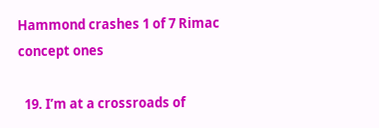Hammond crashes 1 of 7 Rimac concept ones

  19. I’m at a crossroads of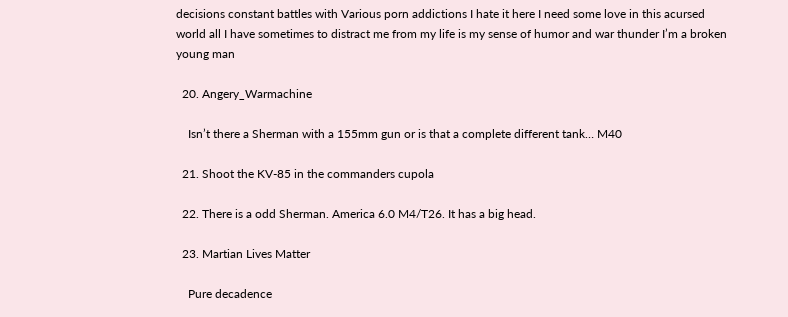decisions constant battles with Various porn addictions I hate it here I need some love in this acursed world all I have sometimes to distract me from my life is my sense of humor and war thunder I’m a broken young man

  20. Angery_Warmachine

    Isn’t there a Sherman with a 155mm gun or is that a complete different tank… M40

  21. Shoot the KV-85 in the commanders cupola

  22. There is a odd Sherman. America 6.0 M4/T26. It has a big head.

  23. Martian Lives Matter

    Pure decadence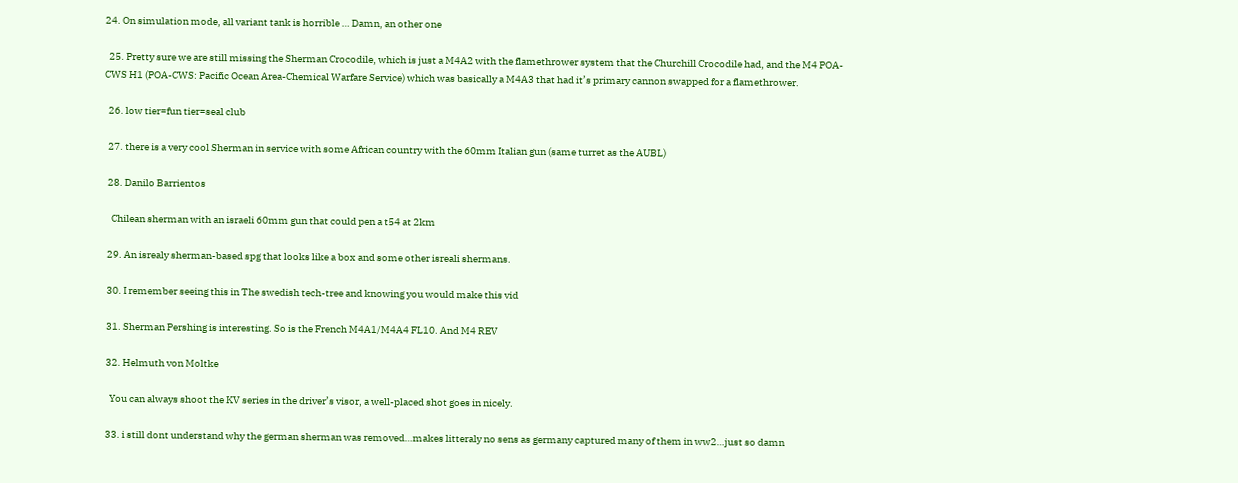24. On simulation mode, all variant tank is horrible … Damn, an other one

  25. Pretty sure we are still missing the Sherman Crocodile, which is just a M4A2 with the flamethrower system that the Churchill Crocodile had, and the M4 POA-CWS H1 (POA-CWS: Pacific Ocean Area-Chemical Warfare Service) which was basically a M4A3 that had it’s primary cannon swapped for a flamethrower.

  26. low tier=fun tier=seal club

  27. there is a very cool Sherman in service with some African country with the 60mm Italian gun (same turret as the AUBL)

  28. Danilo Barrientos

    Chilean sherman with an israeli 60mm gun that could pen a t54 at 2km

  29. An isrealy sherman-based spg that looks like a box and some other isreali shermans.

  30. I remember seeing this in The swedish tech-tree and knowing you would make this vid

  31. Sherman Pershing is interesting. So is the French M4A1/M4A4 FL10. And M4 REV

  32. Helmuth von Moltke

    You can always shoot the KV series in the driver’s visor, a well-placed shot goes in nicely.

  33. i still dont understand why the german sherman was removed…makes litteraly no sens as germany captured many of them in ww2…just so damn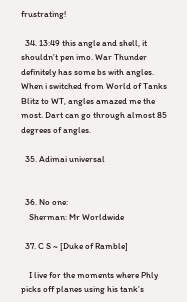frustrating!

  34. 13:49 this angle and shell, it shouldn’t pen imo. War Thunder definitely has some bs with angles. When i switched from World of Tanks Blitz to WT, angles amazed me the most. Dart can go through almost 85 degrees of angles.

  35. Adimai universal


  36. No one:
    Sherman: Mr Worldwide

  37. C S ~ [Duke of Ramble]

    I live for the moments where Phly picks off planes using his tank’s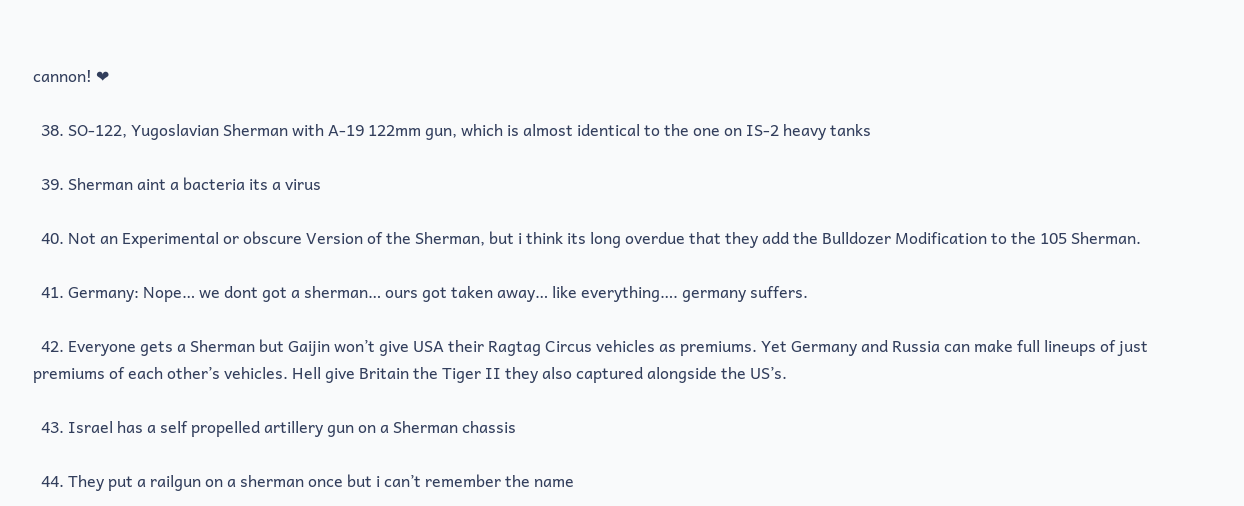cannon! ❤

  38. SO-122, Yugoslavian Sherman with A-19 122mm gun, which is almost identical to the one on IS-2 heavy tanks

  39. Sherman aint a bacteria its a virus

  40. Not an Experimental or obscure Version of the Sherman, but i think its long overdue that they add the Bulldozer Modification to the 105 Sherman.

  41. Germany: Nope… we dont got a sherman… ours got taken away… like everything…. germany suffers.

  42. Everyone gets a Sherman but Gaijin won’t give USA their Ragtag Circus vehicles as premiums. Yet Germany and Russia can make full lineups of just premiums of each other’s vehicles. Hell give Britain the Tiger II they also captured alongside the US’s.

  43. Israel has a self propelled artillery gun on a Sherman chassis

  44. They put a railgun on a sherman once but i can’t remember the name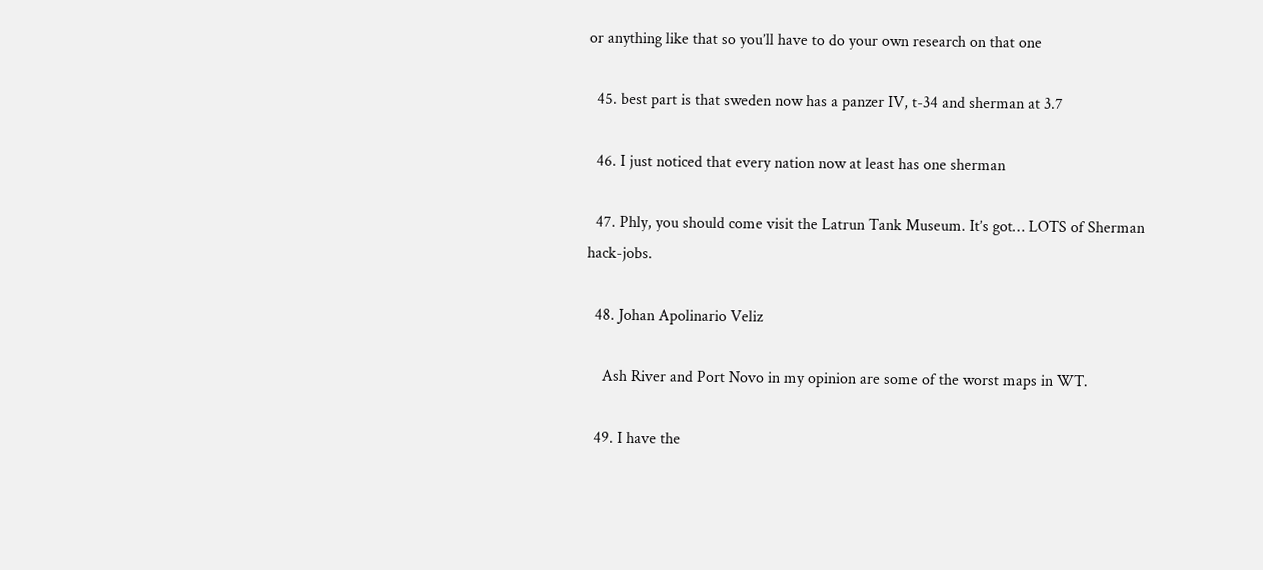or anything like that so you’ll have to do your own research on that one

  45. best part is that sweden now has a panzer IV, t-34 and sherman at 3.7

  46. I just noticed that every nation now at least has one sherman

  47. Phly, you should come visit the Latrun Tank Museum. It’s got… LOTS of Sherman hack-jobs.

  48. Johan Apolinario Veliz

    Ash River and Port Novo in my opinion are some of the worst maps in WT.

  49. I have the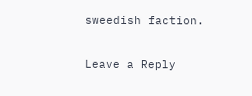sweedish faction.

Leave a Reply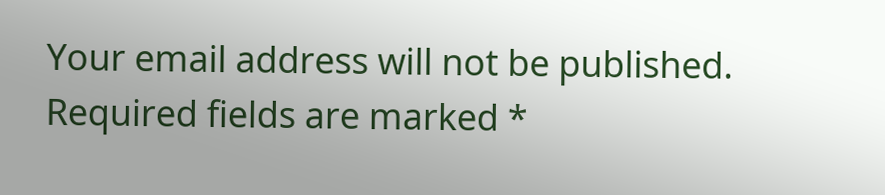Your email address will not be published. Required fields are marked *